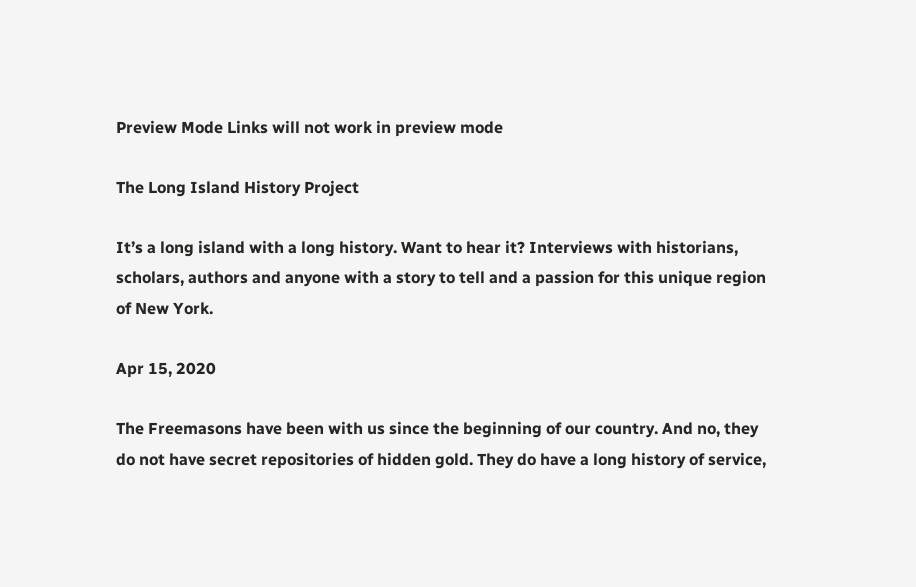Preview Mode Links will not work in preview mode

The Long Island History Project

It’s a long island with a long history. Want to hear it? Interviews with historians, scholars, authors and anyone with a story to tell and a passion for this unique region of New York.

Apr 15, 2020

The Freemasons have been with us since the beginning of our country. And no, they do not have secret repositories of hidden gold. They do have a long history of service,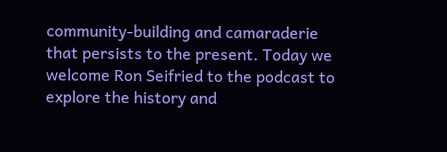community-building and camaraderie that persists to the present. Today we welcome Ron Seifried to the podcast to explore the history and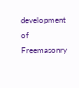development of Freemasonry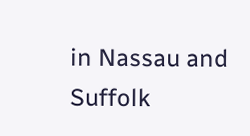in Nassau and Suffolk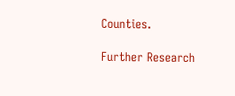Counties.

Further Research